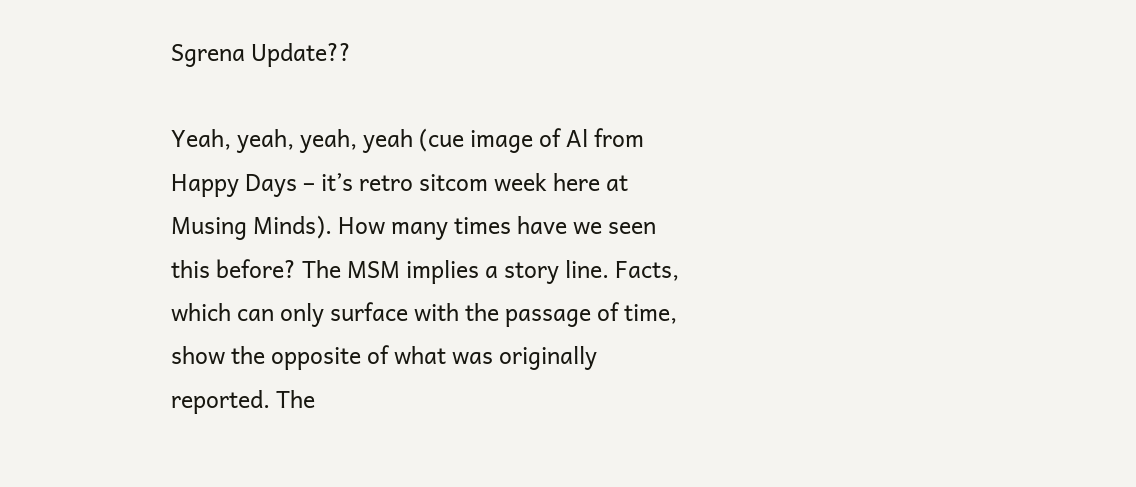Sgrena Update??

Yeah, yeah, yeah, yeah (cue image of Al from Happy Days – it’s retro sitcom week here at Musing Minds). How many times have we seen this before? The MSM implies a story line. Facts, which can only surface with the passage of time, show the opposite of what was originally reported. The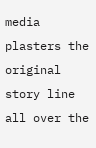media plasters the original story line all over the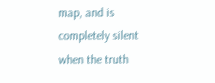map, and is completely silent when the truth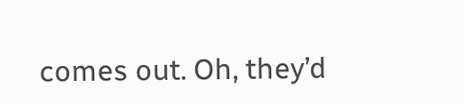comes out. Oh, they’d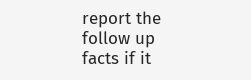report the follow up facts if it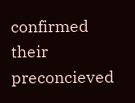confirmed their preconcieved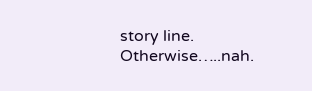story line. Otherwise…..nah.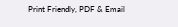Print Friendly, PDF & Email